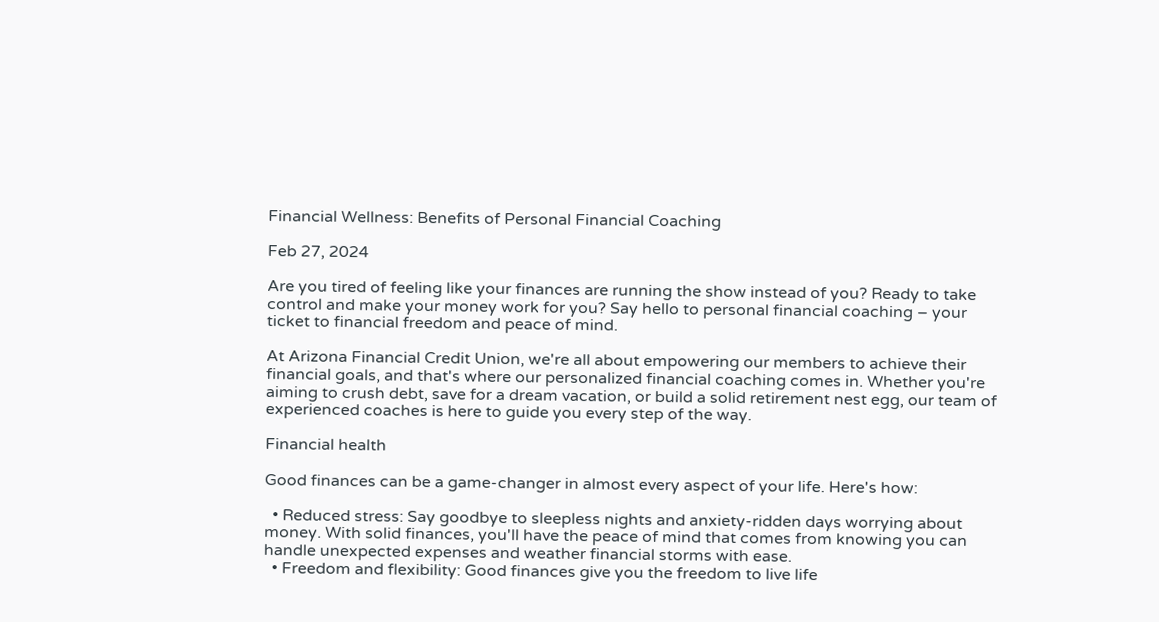Financial Wellness: Benefits of Personal Financial Coaching

Feb 27, 2024

Are you tired of feeling like your finances are running the show instead of you? Ready to take control and make your money work for you? Say hello to personal financial coaching – your ticket to financial freedom and peace of mind.

At Arizona Financial Credit Union, we're all about empowering our members to achieve their financial goals, and that's where our personalized financial coaching comes in. Whether you're aiming to crush debt, save for a dream vacation, or build a solid retirement nest egg, our team of experienced coaches is here to guide you every step of the way.

Financial health

Good finances can be a game-changer in almost every aspect of your life. Here's how:

  • Reduced stress: Say goodbye to sleepless nights and anxiety-ridden days worrying about money. With solid finances, you'll have the peace of mind that comes from knowing you can handle unexpected expenses and weather financial storms with ease.
  • Freedom and flexibility: Good finances give you the freedom to live life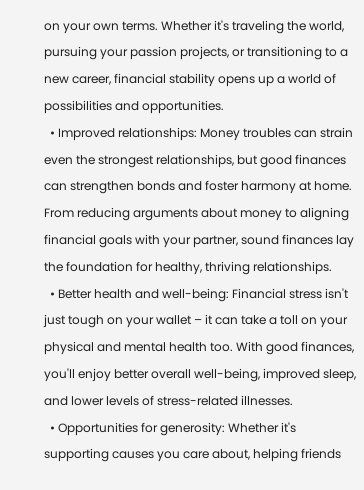on your own terms. Whether it's traveling the world, pursuing your passion projects, or transitioning to a new career, financial stability opens up a world of possibilities and opportunities.
  • Improved relationships: Money troubles can strain even the strongest relationships, but good finances can strengthen bonds and foster harmony at home. From reducing arguments about money to aligning financial goals with your partner, sound finances lay the foundation for healthy, thriving relationships.
  • Better health and well-being: Financial stress isn't just tough on your wallet – it can take a toll on your physical and mental health too. With good finances, you'll enjoy better overall well-being, improved sleep, and lower levels of stress-related illnesses.
  • Opportunities for generosity: Whether it's supporting causes you care about, helping friends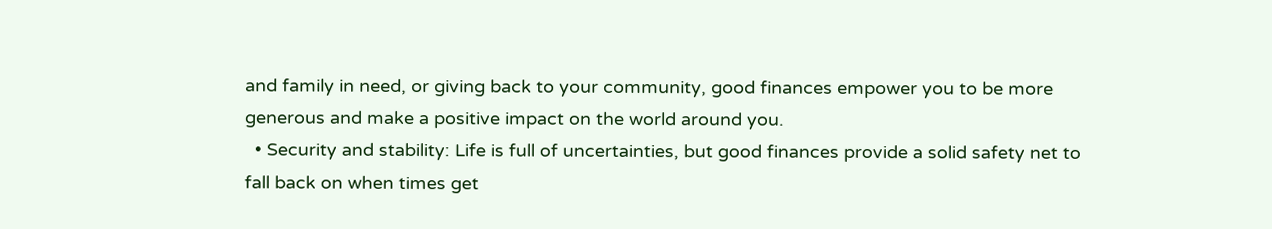and family in need, or giving back to your community, good finances empower you to be more generous and make a positive impact on the world around you.
  • Security and stability: Life is full of uncertainties, but good finances provide a solid safety net to fall back on when times get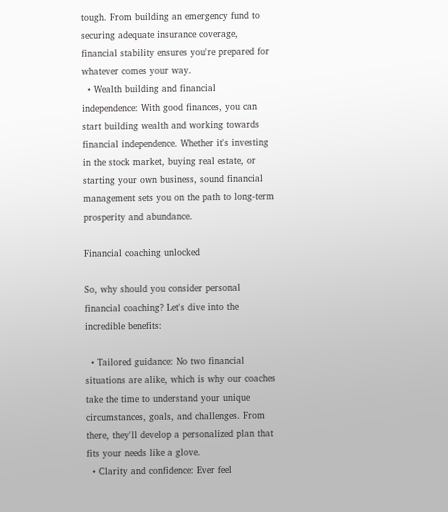tough. From building an emergency fund to securing adequate insurance coverage, financial stability ensures you're prepared for whatever comes your way.
  • Wealth building and financial independence: With good finances, you can start building wealth and working towards financial independence. Whether it's investing in the stock market, buying real estate, or starting your own business, sound financial management sets you on the path to long-term prosperity and abundance.

Financial coaching unlocked

So, why should you consider personal financial coaching? Let's dive into the incredible benefits:

  • Tailored guidance: No two financial situations are alike, which is why our coaches take the time to understand your unique circumstances, goals, and challenges. From there, they'll develop a personalized plan that fits your needs like a glove.
  • Clarity and confidence: Ever feel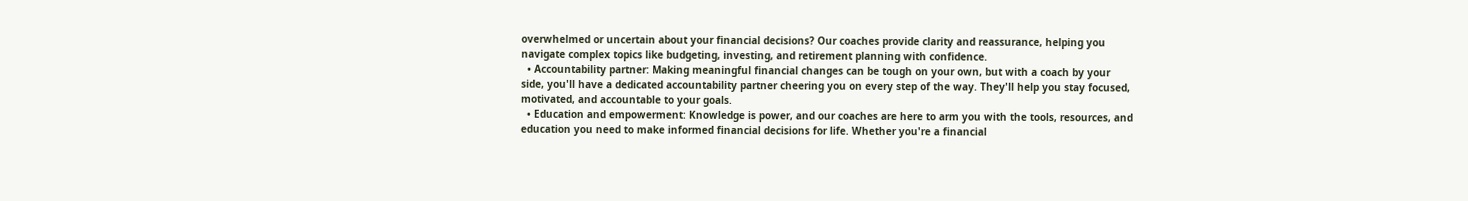overwhelmed or uncertain about your financial decisions? Our coaches provide clarity and reassurance, helping you navigate complex topics like budgeting, investing, and retirement planning with confidence.
  • Accountability partner: Making meaningful financial changes can be tough on your own, but with a coach by your side, you'll have a dedicated accountability partner cheering you on every step of the way. They'll help you stay focused, motivated, and accountable to your goals.
  • Education and empowerment: Knowledge is power, and our coaches are here to arm you with the tools, resources, and education you need to make informed financial decisions for life. Whether you're a financial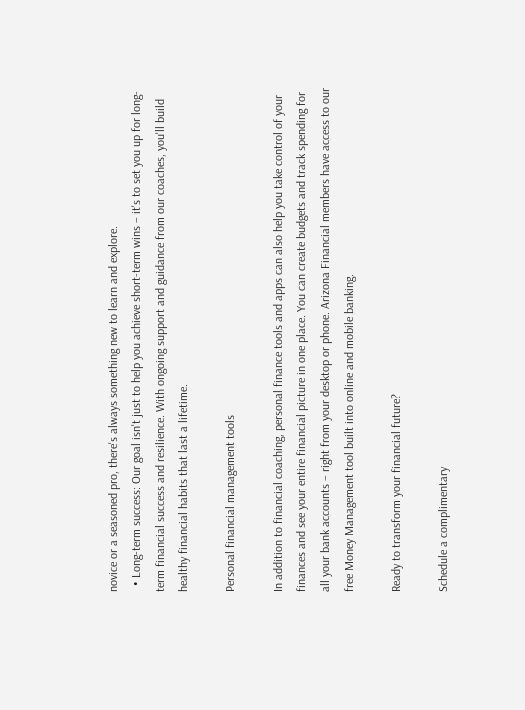novice or a seasoned pro, there's always something new to learn and explore.
  • Long-term success: Our goal isn't just to help you achieve short-term wins – it's to set you up for long-term financial success and resilience. With ongoing support and guidance from our coaches, you'll build healthy financial habits that last a lifetime.

Personal financial management tools

In addition to financial coaching, personal finance tools and apps can also help you take control of your finances and see your entire financial picture in one place. You can create budgets and track spending for all your bank accounts – right from your desktop or phone. Arizona Financial members have access to our free Money Management tool built into online and mobile banking.

Ready to transform your financial future?

Schedule a complimentary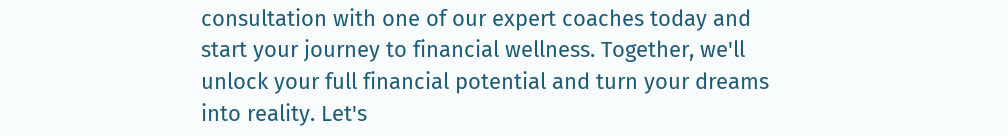consultation with one of our expert coaches today and start your journey to financial wellness. Together, we'll unlock your full financial potential and turn your dreams into reality. Let's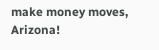make money moves, Arizona!